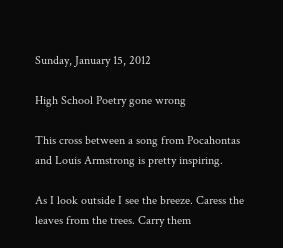Sunday, January 15, 2012

High School Poetry gone wrong

This cross between a song from Pocahontas and Louis Armstrong is pretty inspiring.

As I look outside I see the breeze. Caress the leaves from the trees. Carry them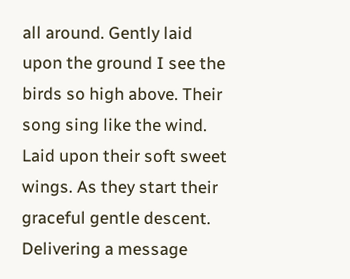all around. Gently laid upon the ground I see the birds so high above. Their song sing like the wind. Laid upon their soft sweet wings. As they start their graceful gentle descent. Delivering a message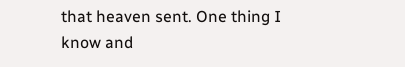that heaven sent. One thing I know and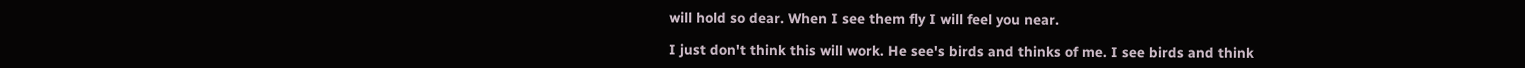will hold so dear. When I see them fly I will feel you near.

I just don't think this will work. He see's birds and thinks of me. I see birds and think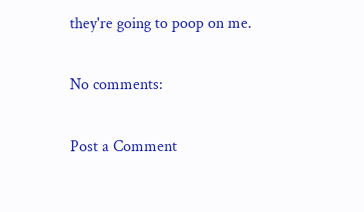they're going to poop on me.

No comments:

Post a Comment